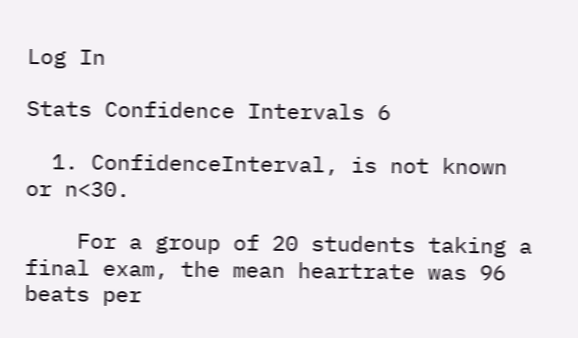Log In

Stats Confidence Intervals 6

  1. ConfidenceInterval, is not known or n<30.

    For a group of 20 students taking a final exam, the mean heartrate was 96 beats per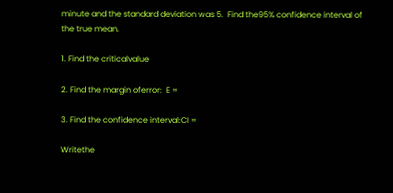minute and the standard deviation was 5.  Find the95% confidence interval of the true mean.

1. Find the criticalvalue

2. Find the margin oferror:  E =

3. Find the confidence interval:CI =

Writethe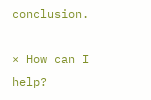conclusion.

× How can I help?